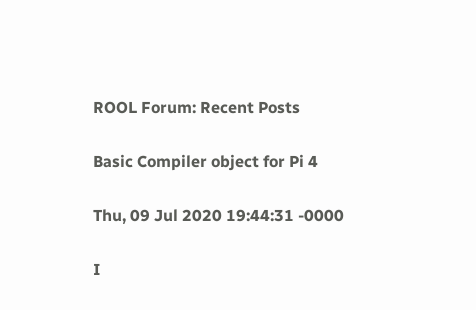ROOL Forum: Recent Posts

Basic Compiler object for Pi 4

Thu, 09 Jul 2020 19:44:31 -0000

I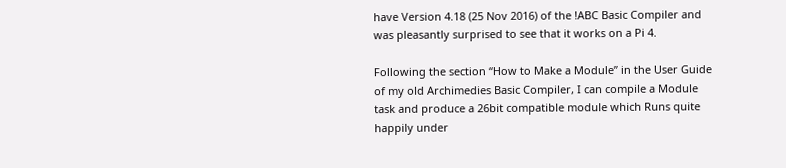have Version 4.18 (25 Nov 2016) of the !ABC Basic Compiler and was pleasantly surprised to see that it works on a Pi 4.

Following the section “How to Make a Module” in the User Guide of my old Archimedies Basic Compiler, I can compile a Module task and produce a 26bit compatible module which Runs quite happily under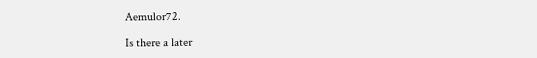Aemulor72.

Is there a later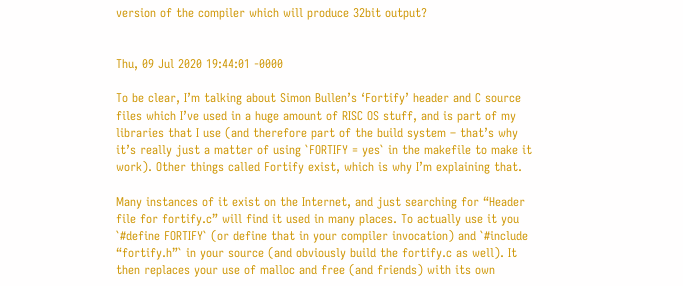version of the compiler which will produce 32bit output?


Thu, 09 Jul 2020 19:44:01 -0000

To be clear, I’m talking about Simon Bullen’s ‘Fortify’ header and C source files which I’ve used in a huge amount of RISC OS stuff, and is part of my libraries that I use (and therefore part of the build system – that’s why it’s really just a matter of using `FORTIFY = yes` in the makefile to make it work). Other things called Fortify exist, which is why I’m explaining that.

Many instances of it exist on the Internet, and just searching for “Header file for fortify.c” will find it used in many places. To actually use it you `#define FORTIFY` (or define that in your compiler invocation) and `#include “fortify.h”` in your source (and obviously build the fortify.c as well). It then replaces your use of malloc and free (and friends) with its own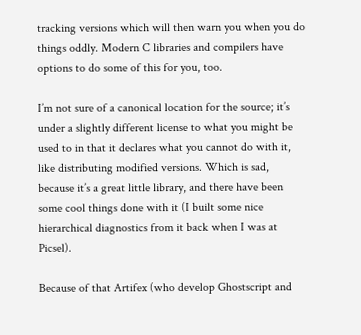tracking versions which will then warn you when you do things oddly. Modern C libraries and compilers have options to do some of this for you, too.

I’m not sure of a canonical location for the source; it’s under a slightly different license to what you might be used to in that it declares what you cannot do with it, like distributing modified versions. Which is sad, because it’s a great little library, and there have been some cool things done with it (I built some nice hierarchical diagnostics from it back when I was at Picsel).

Because of that Artifex (who develop Ghostscript and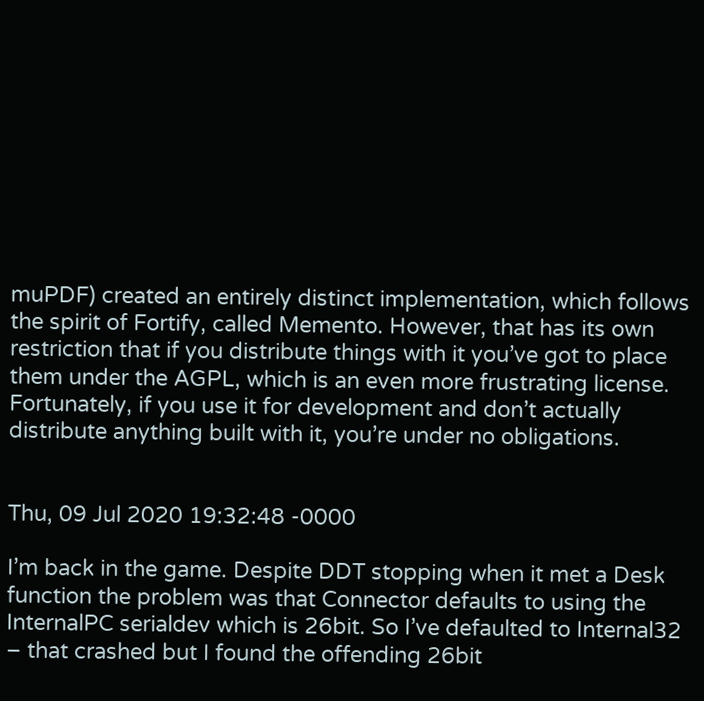muPDF) created an entirely distinct implementation, which follows the spirit of Fortify, called Memento. However, that has its own restriction that if you distribute things with it you’ve got to place them under the AGPL, which is an even more frustrating license. Fortunately, if you use it for development and don’t actually distribute anything built with it, you’re under no obligations.


Thu, 09 Jul 2020 19:32:48 -0000

I’m back in the game. Despite DDT stopping when it met a Desk function the problem was that Connector defaults to using the InternalPC serialdev which is 26bit. So I’ve defaulted to Internal32 – that crashed but I found the offending 26bit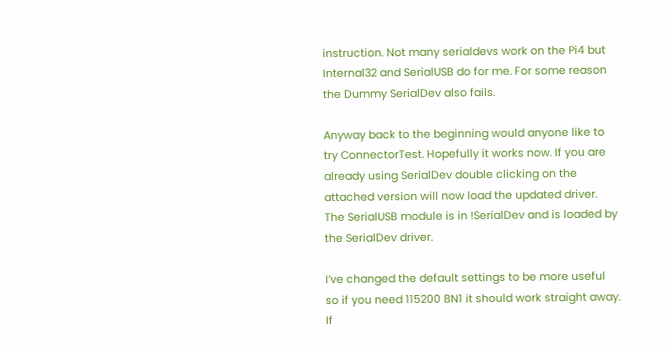instruction. Not many serialdevs work on the Pi4 but Internal32 and SerialUSB do for me. For some reason the Dummy SerialDev also fails.

Anyway back to the beginning would anyone like to try ConnectorTest. Hopefully it works now. If you are already using SerialDev double clicking on the attached version will now load the updated driver. The SerialUSB module is in !SerialDev and is loaded by the SerialDev driver.

I’ve changed the default settings to be more useful so if you need 115200 8N1 it should work straight away. If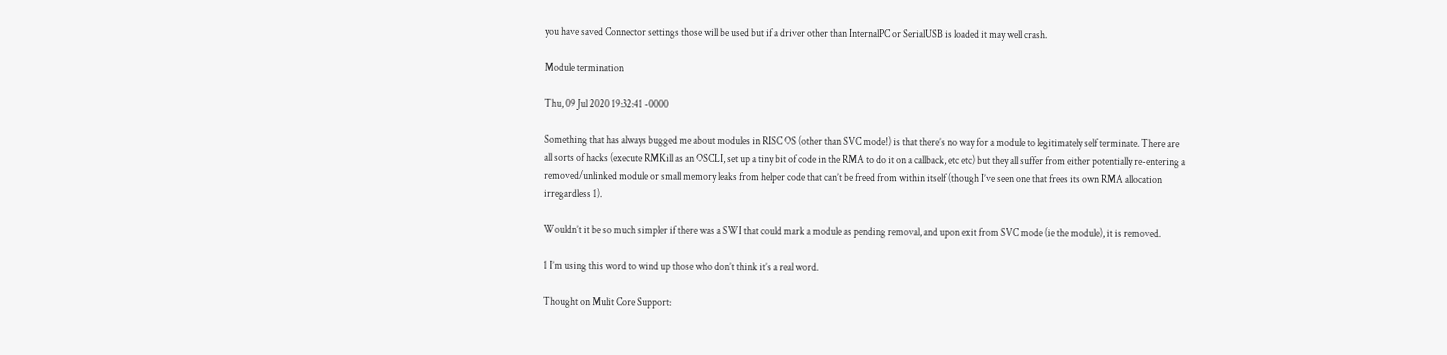you have saved Connector settings those will be used but if a driver other than InternalPC or SerialUSB is loaded it may well crash.

Module termination

Thu, 09 Jul 2020 19:32:41 -0000

Something that has always bugged me about modules in RISC OS (other than SVC mode!) is that there’s no way for a module to legitimately self terminate. There are all sorts of hacks (execute RMKill as an OSCLI, set up a tiny bit of code in the RMA to do it on a callback, etc etc) but they all suffer from either potentially re-entering a removed/unlinked module or small memory leaks from helper code that can’t be freed from within itself (though I’ve seen one that frees its own RMA allocation irregardless 1).

Wouldn’t it be so much simpler if there was a SWI that could mark a module as pending removal, and upon exit from SVC mode (ie the module), it is removed.

1 I’m using this word to wind up those who don’t think it’s a real word.

Thought on Mulit Core Support: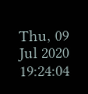Thu, 09 Jul 2020 19:24:04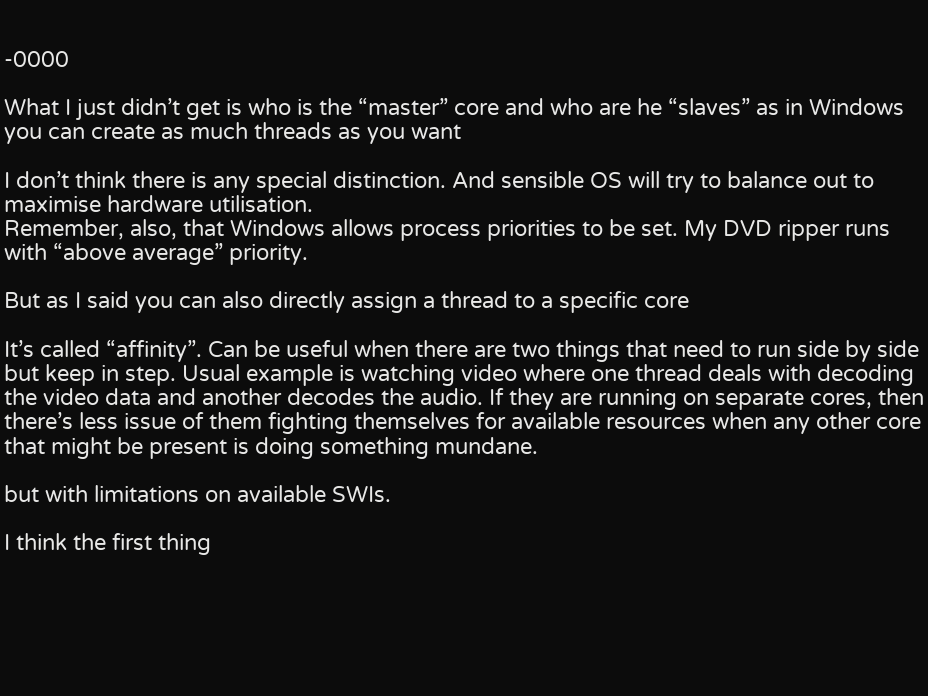-0000

What I just didn’t get is who is the “master” core and who are he “slaves” as in Windows you can create as much threads as you want

I don’t think there is any special distinction. And sensible OS will try to balance out to maximise hardware utilisation.
Remember, also, that Windows allows process priorities to be set. My DVD ripper runs with “above average” priority.

But as I said you can also directly assign a thread to a specific core

It’s called “affinity”. Can be useful when there are two things that need to run side by side but keep in step. Usual example is watching video where one thread deals with decoding the video data and another decodes the audio. If they are running on separate cores, then there’s less issue of them fighting themselves for available resources when any other core that might be present is doing something mundane.

but with limitations on available SWIs.

I think the first thing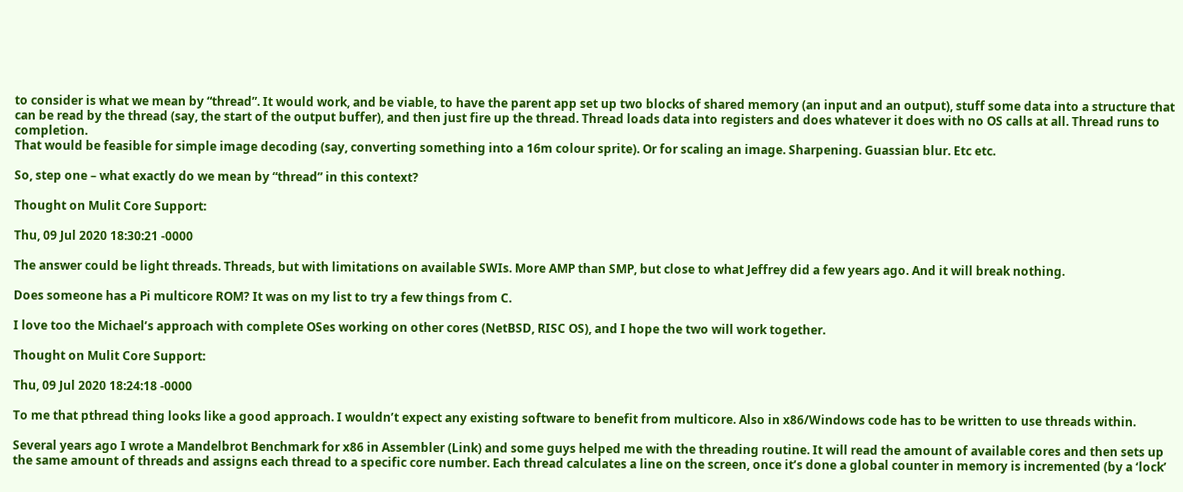to consider is what we mean by “thread”. It would work, and be viable, to have the parent app set up two blocks of shared memory (an input and an output), stuff some data into a structure that can be read by the thread (say, the start of the output buffer), and then just fire up the thread. Thread loads data into registers and does whatever it does with no OS calls at all. Thread runs to completion.
That would be feasible for simple image decoding (say, converting something into a 16m colour sprite). Or for scaling an image. Sharpening. Guassian blur. Etc etc.

So, step one – what exactly do we mean by “thread” in this context?

Thought on Mulit Core Support:

Thu, 09 Jul 2020 18:30:21 -0000

The answer could be light threads. Threads, but with limitations on available SWIs. More AMP than SMP, but close to what Jeffrey did a few years ago. And it will break nothing.

Does someone has a Pi multicore ROM? It was on my list to try a few things from C.

I love too the Michael’s approach with complete OSes working on other cores (NetBSD, RISC OS), and I hope the two will work together.

Thought on Mulit Core Support:

Thu, 09 Jul 2020 18:24:18 -0000

To me that pthread thing looks like a good approach. I wouldn’t expect any existing software to benefit from multicore. Also in x86/Windows code has to be written to use threads within.

Several years ago I wrote a Mandelbrot Benchmark for x86 in Assembler (Link) and some guys helped me with the threading routine. It will read the amount of available cores and then sets up the same amount of threads and assigns each thread to a specific core number. Each thread calculates a line on the screen, once it’s done a global counter in memory is incremented (by a ‘lock’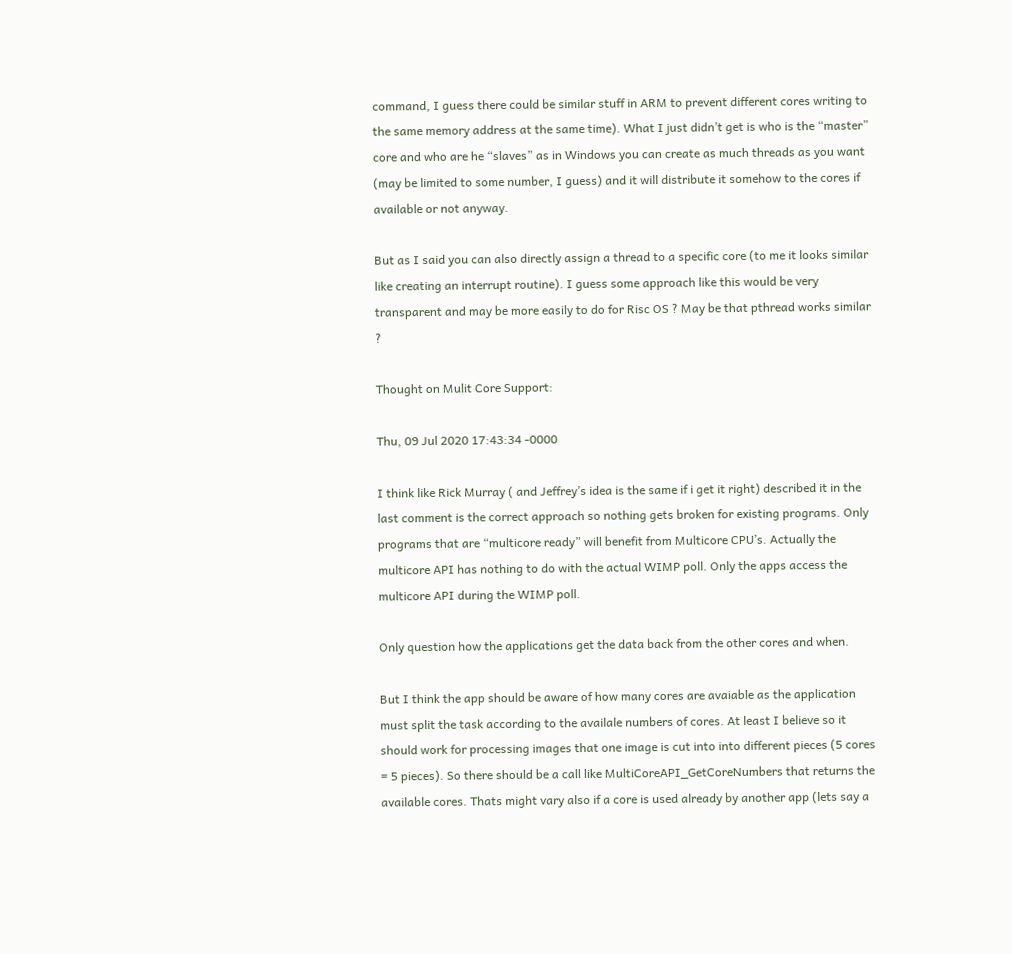command, I guess there could be similar stuff in ARM to prevent different cores writing to the same memory address at the same time). What I just didn’t get is who is the “master” core and who are he “slaves” as in Windows you can create as much threads as you want (may be limited to some number, I guess) and it will distribute it somehow to the cores if available or not anyway.

But as I said you can also directly assign a thread to a specific core (to me it looks similar like creating an interrupt routine). I guess some approach like this would be very transparent and may be more easily to do for Risc OS ? May be that pthread works similar ?

Thought on Mulit Core Support:

Thu, 09 Jul 2020 17:43:34 -0000

I think like Rick Murray ( and Jeffrey’s idea is the same if i get it right) described it in the last comment is the correct approach so nothing gets broken for existing programs. Only programs that are “multicore ready” will benefit from Multicore CPU’s. Actually the multicore API has nothing to do with the actual WIMP poll. Only the apps access the multicore API during the WIMP poll.

Only question how the applications get the data back from the other cores and when.

But I think the app should be aware of how many cores are avaiable as the application must split the task according to the availale numbers of cores. At least I believe so it should work for processing images that one image is cut into into different pieces (5 cores = 5 pieces). So there should be a call like MultiCoreAPI_GetCoreNumbers that returns the available cores. Thats might vary also if a core is used already by another app (lets say a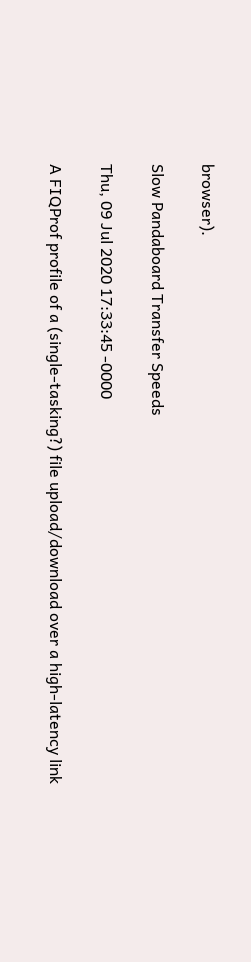browser).

Slow Pandaboard Transfer Speeds

Thu, 09 Jul 2020 17:33:45 -0000

A FIQProf profile of a (single-tasking?) file upload/download over a high-latency link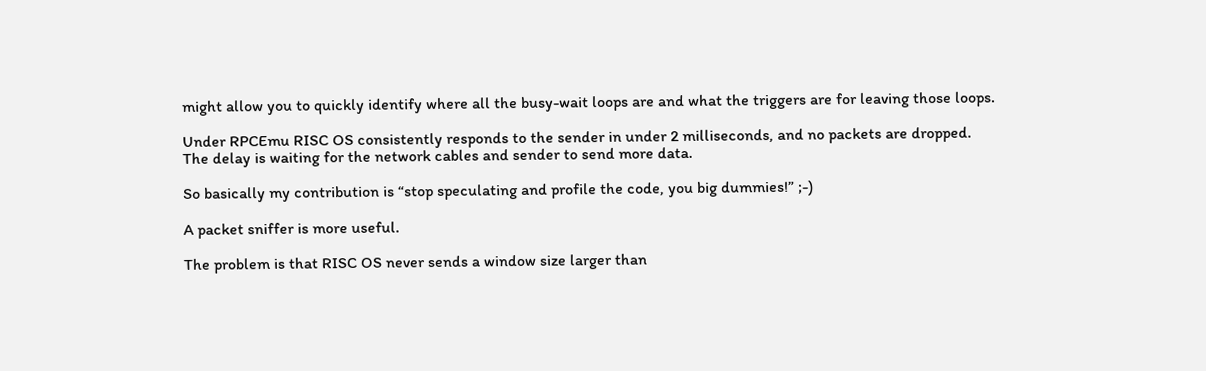might allow you to quickly identify where all the busy-wait loops are and what the triggers are for leaving those loops.

Under RPCEmu RISC OS consistently responds to the sender in under 2 milliseconds, and no packets are dropped. The delay is waiting for the network cables and sender to send more data.

So basically my contribution is “stop speculating and profile the code, you big dummies!” ;-)

A packet sniffer is more useful.

The problem is that RISC OS never sends a window size larger than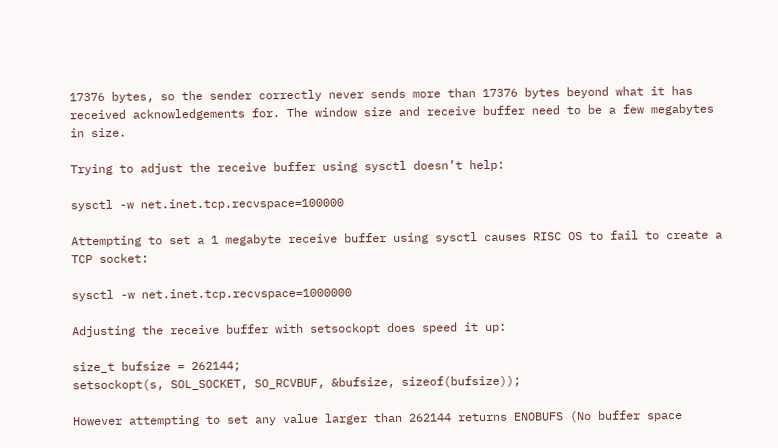17376 bytes, so the sender correctly never sends more than 17376 bytes beyond what it has received acknowledgements for. The window size and receive buffer need to be a few megabytes in size.

Trying to adjust the receive buffer using sysctl doesn’t help:

sysctl -w net.inet.tcp.recvspace=100000

Attempting to set a 1 megabyte receive buffer using sysctl causes RISC OS to fail to create a TCP socket:

sysctl -w net.inet.tcp.recvspace=1000000

Adjusting the receive buffer with setsockopt does speed it up:

size_t bufsize = 262144;
setsockopt(s, SOL_SOCKET, SO_RCVBUF, &bufsize, sizeof(bufsize));

However attempting to set any value larger than 262144 returns ENOBUFS (No buffer space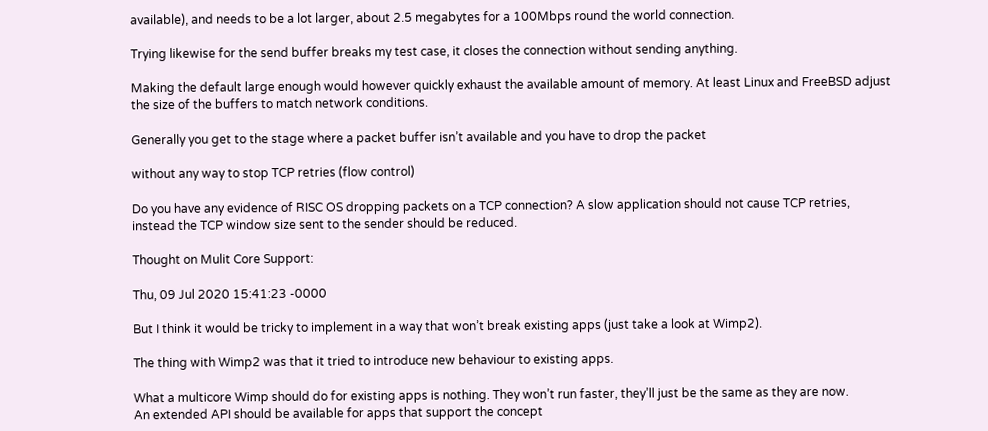available), and needs to be a lot larger, about 2.5 megabytes for a 100Mbps round the world connection.

Trying likewise for the send buffer breaks my test case, it closes the connection without sending anything.

Making the default large enough would however quickly exhaust the available amount of memory. At least Linux and FreeBSD adjust the size of the buffers to match network conditions.

Generally you get to the stage where a packet buffer isn’t available and you have to drop the packet

without any way to stop TCP retries (flow control)

Do you have any evidence of RISC OS dropping packets on a TCP connection? A slow application should not cause TCP retries, instead the TCP window size sent to the sender should be reduced.

Thought on Mulit Core Support:

Thu, 09 Jul 2020 15:41:23 -0000

But I think it would be tricky to implement in a way that won’t break existing apps (just take a look at Wimp2).

The thing with Wimp2 was that it tried to introduce new behaviour to existing apps.

What a multicore Wimp should do for existing apps is nothing. They won’t run faster, they’ll just be the same as they are now.
An extended API should be available for apps that support the concept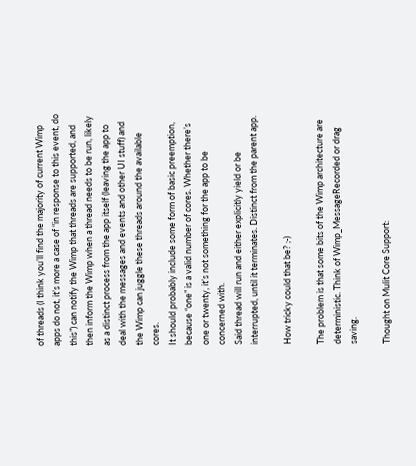of threads (I think you’ll find the majority of current Wimp apps do not, it’s more a case of “in response to this event, do this”) can notify the Wimp that threads are supported, and then inform the Wimp when a thread needs to be run, likely as a distinct process from the app itself (leaving the app to deal with the messages and events and other UI stuff) and the Wimp can juggle these threads around the available cores.
It should probably include some form of basic preemption, because “one” is a valid number of cores. Whether there’s one or twenty, it’s not something for the app to be concerned with.
Said thread will run and either explicitly yield or be interrupted, until it terminates. Distinct from the parent app.

How tricky could that be? ;-)

The problem is that some bits of the Wimp architecture are deterministic. Think of Wimp_MessageRecorded or drag saving.

Thought on Mulit Core Support: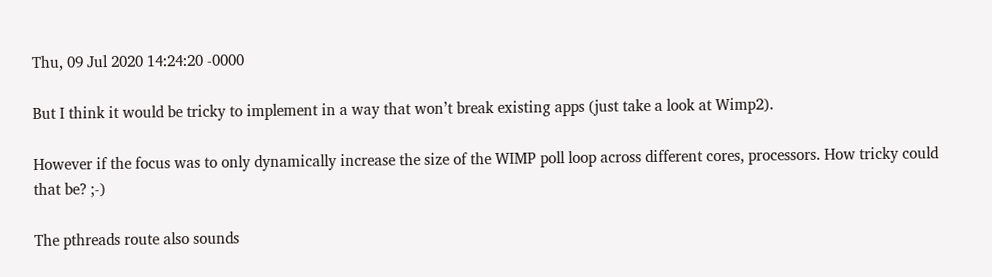Thu, 09 Jul 2020 14:24:20 -0000

But I think it would be tricky to implement in a way that won’t break existing apps (just take a look at Wimp2).

However if the focus was to only dynamically increase the size of the WIMP poll loop across different cores, processors. How tricky could that be? ;-)

The pthreads route also sounds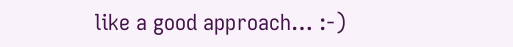like a good approach… :-)